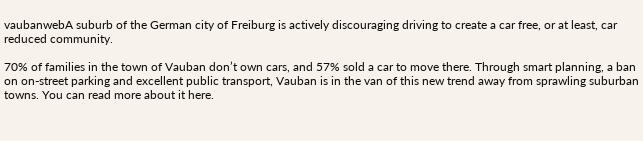vaubanwebA suburb of the German city of Freiburg is actively discouraging driving to create a car free, or at least, car reduced community.

70% of families in the town of Vauban don’t own cars, and 57% sold a car to move there. Through smart planning, a ban on on-street parking and excellent public transport, Vauban is in the van of this new trend away from sprawling suburban towns. You can read more about it here.